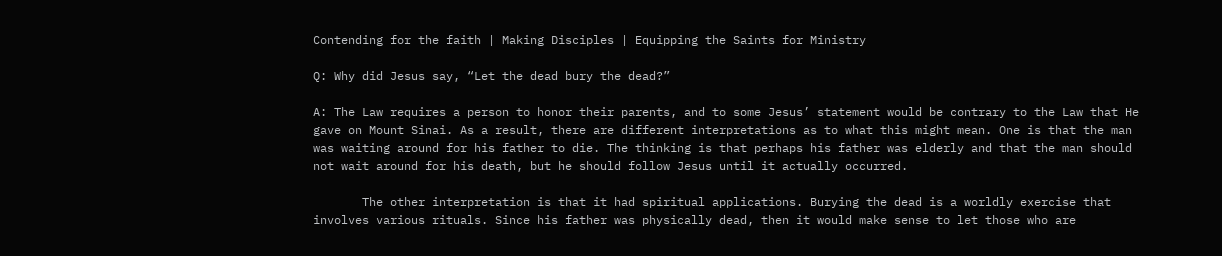Contending for the faith | Making Disciples | Equipping the Saints for Ministry

Q: Why did Jesus say, “Let the dead bury the dead?”

A: The Law requires a person to honor their parents, and to some Jesus’ statement would be contrary to the Law that He gave on Mount Sinai. As a result, there are different interpretations as to what this might mean. One is that the man was waiting around for his father to die. The thinking is that perhaps his father was elderly and that the man should not wait around for his death, but he should follow Jesus until it actually occurred.

       The other interpretation is that it had spiritual applications. Burying the dead is a worldly exercise that involves various rituals. Since his father was physically dead, then it would make sense to let those who are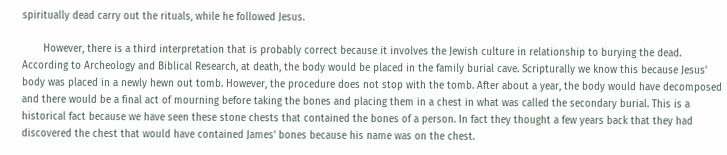spiritually dead carry out the rituals, while he followed Jesus.

       However, there is a third interpretation that is probably correct because it involves the Jewish culture in relationship to burying the dead. According to Archeology and Biblical Research, at death, the body would be placed in the family burial cave. Scripturally we know this because Jesus’ body was placed in a newly hewn out tomb. However, the procedure does not stop with the tomb. After about a year, the body would have decomposed and there would be a final act of mourning before taking the bones and placing them in a chest in what was called the secondary burial. This is a historical fact because we have seen these stone chests that contained the bones of a person. In fact they thought a few years back that they had discovered the chest that would have contained James’ bones because his name was on the chest.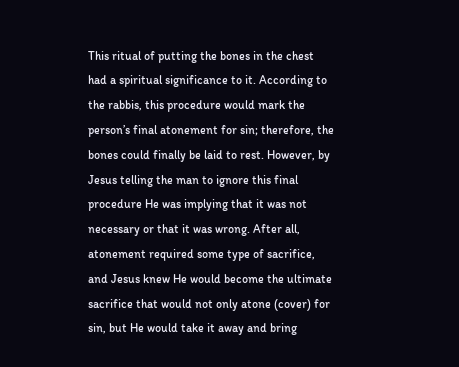This ritual of putting the bones in the chest had a spiritual significance to it. According to the rabbis, this procedure would mark the person’s final atonement for sin; therefore, the bones could finally be laid to rest. However, by Jesus telling the man to ignore this final procedure He was implying that it was not necessary or that it was wrong. After all, atonement required some type of sacrifice, and Jesus knew He would become the ultimate sacrifice that would not only atone (cover) for sin, but He would take it away and bring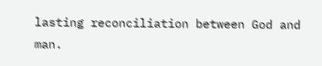lasting reconciliation between God and man.